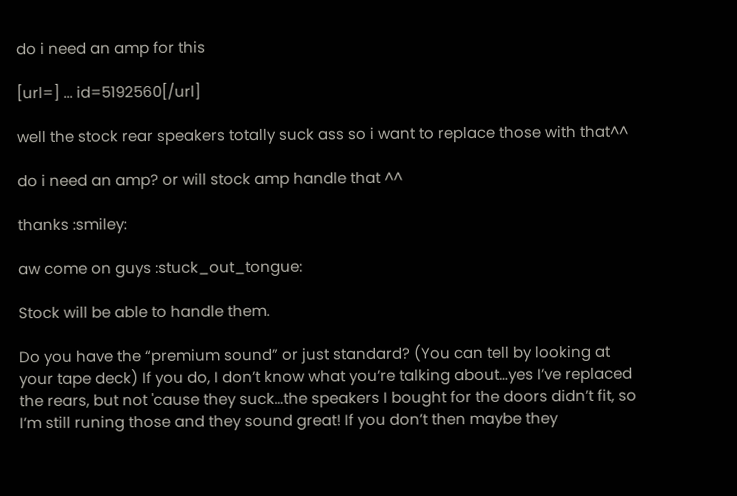do i need an amp for this

[url=] ... id=5192560[/url]

well the stock rear speakers totally suck ass so i want to replace those with that^^

do i need an amp? or will stock amp handle that ^^

thanks :smiley:

aw come on guys :stuck_out_tongue:

Stock will be able to handle them.

Do you have the “premium sound” or just standard? (You can tell by looking at your tape deck) If you do, I don’t know what you’re talking about…yes I’ve replaced the rears, but not 'cause they suck…the speakers I bought for the doors didn’t fit, so I’m still runing those and they sound great! If you don’t then maybe they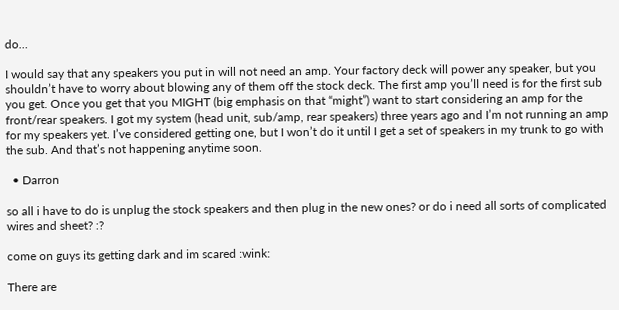do…

I would say that any speakers you put in will not need an amp. Your factory deck will power any speaker, but you shouldn’t have to worry about blowing any of them off the stock deck. The first amp you’ll need is for the first sub you get. Once you get that you MIGHT (big emphasis on that “might”) want to start considering an amp for the front/rear speakers. I got my system (head unit, sub/amp, rear speakers) three years ago and I’m not running an amp for my speakers yet. I’ve considered getting one, but I won’t do it until I get a set of speakers in my trunk to go with the sub. And that’s not happening anytime soon.

  • Darron

so all i have to do is unplug the stock speakers and then plug in the new ones? or do i need all sorts of complicated wires and sheet? :?

come on guys its getting dark and im scared :wink:

There are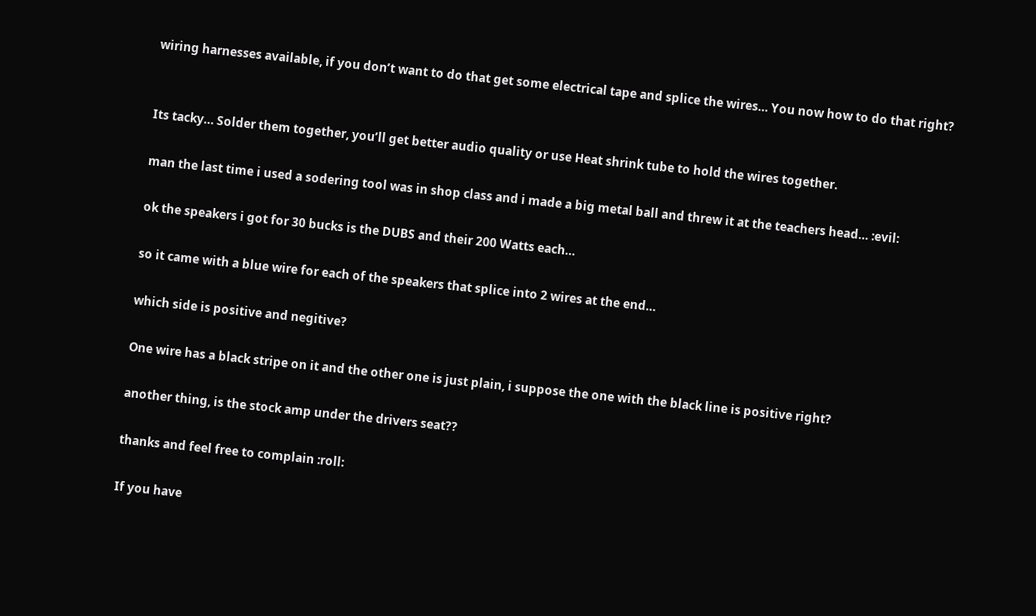wiring harnesses available, if you don’t want to do that get some electrical tape and splice the wires… You now how to do that right?


Its tacky… Solder them together, you’ll get better audio quality or use Heat shrink tube to hold the wires together.

man the last time i used a sodering tool was in shop class and i made a big metal ball and threw it at the teachers head… :evil:

ok the speakers i got for 30 bucks is the DUBS and their 200 Watts each…

so it came with a blue wire for each of the speakers that splice into 2 wires at the end…

which side is positive and negitive?

One wire has a black stripe on it and the other one is just plain, i suppose the one with the black line is positive right?

another thing, is the stock amp under the drivers seat??

thanks and feel free to complain :roll:

If you have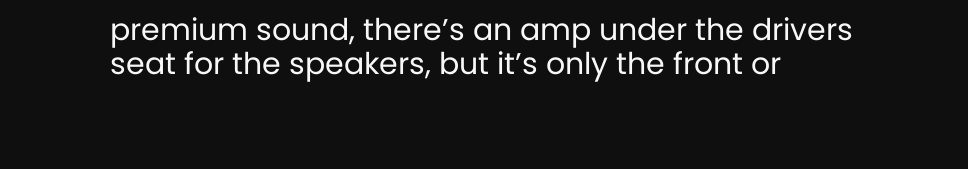premium sound, there’s an amp under the drivers seat for the speakers, but it’s only the front or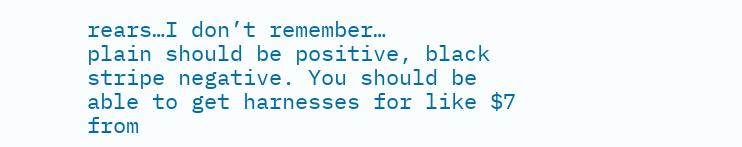rears…I don’t remember…
plain should be positive, black stripe negative. You should be able to get harnesses for like $7 from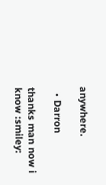anywhere.

  • Darron

thanks man now i know :smiley: